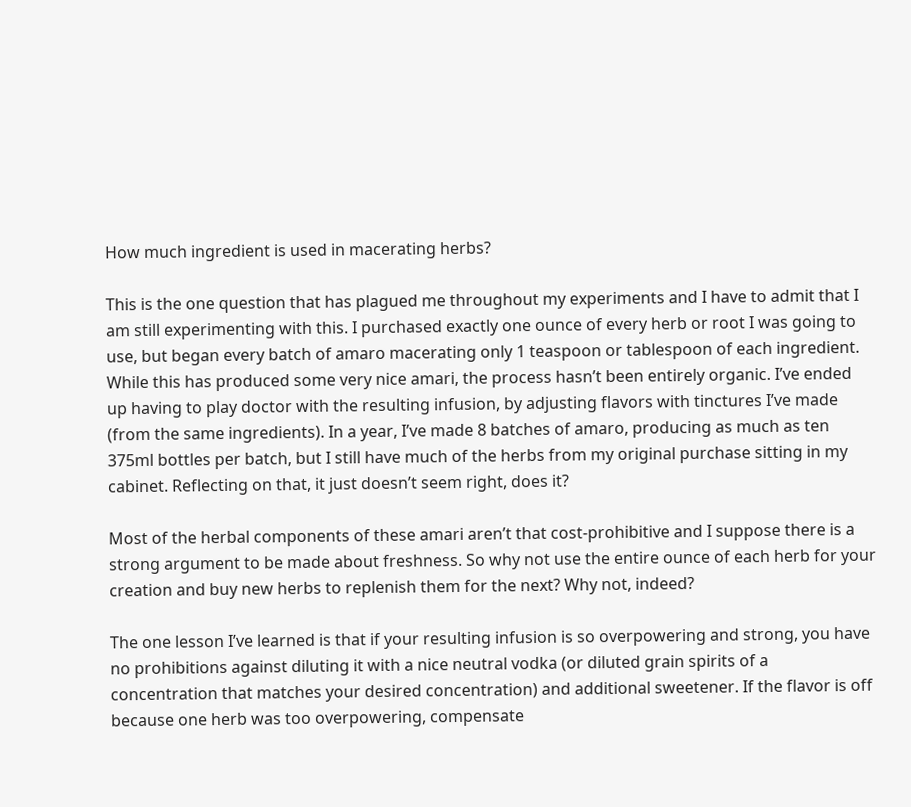How much ingredient is used in macerating herbs?

This is the one question that has plagued me throughout my experiments and I have to admit that I am still experimenting with this. I purchased exactly one ounce of every herb or root I was going to use, but began every batch of amaro macerating only 1 teaspoon or tablespoon of each ingredient. While this has produced some very nice amari, the process hasn’t been entirely organic. I’ve ended up having to play doctor with the resulting infusion, by adjusting flavors with tinctures I’ve made (from the same ingredients). In a year, I’ve made 8 batches of amaro, producing as much as ten 375ml bottles per batch, but I still have much of the herbs from my original purchase sitting in my cabinet. Reflecting on that, it just doesn’t seem right, does it?

Most of the herbal components of these amari aren’t that cost-prohibitive and I suppose there is a strong argument to be made about freshness. So why not use the entire ounce of each herb for your creation and buy new herbs to replenish them for the next? Why not, indeed?

The one lesson I’ve learned is that if your resulting infusion is so overpowering and strong, you have no prohibitions against diluting it with a nice neutral vodka (or diluted grain spirits of a concentration that matches your desired concentration) and additional sweetener. If the flavor is off because one herb was too overpowering, compensate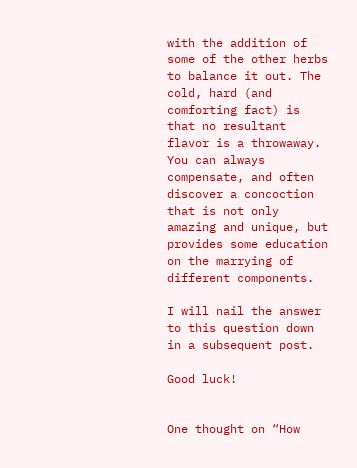with the addition of some of the other herbs to balance it out. The cold, hard (and comforting fact) is that no resultant flavor is a throwaway. You can always compensate, and often discover a concoction that is not only amazing and unique, but provides some education on the marrying of different components.

I will nail the answer to this question down in a subsequent post.

Good luck!


One thought on “How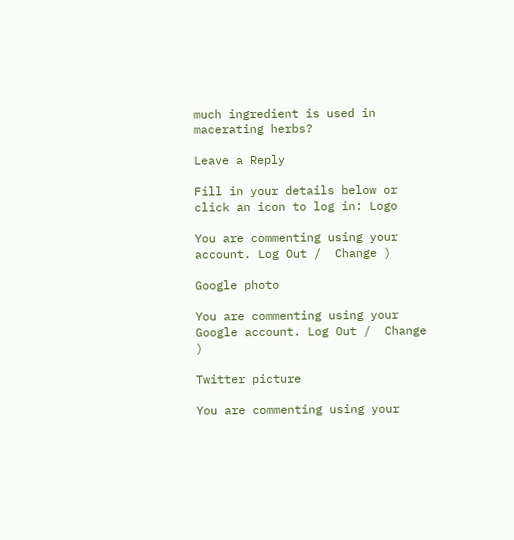much ingredient is used in macerating herbs?

Leave a Reply

Fill in your details below or click an icon to log in: Logo

You are commenting using your account. Log Out /  Change )

Google photo

You are commenting using your Google account. Log Out /  Change )

Twitter picture

You are commenting using your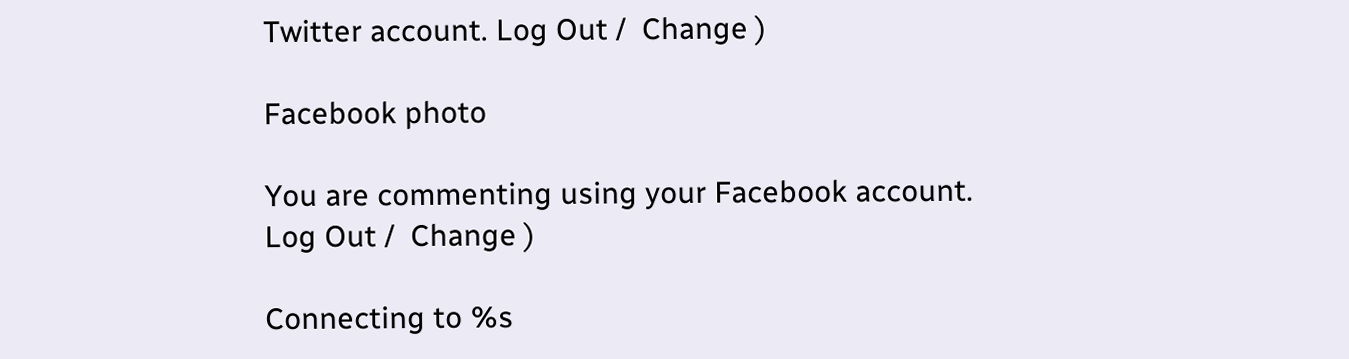Twitter account. Log Out /  Change )

Facebook photo

You are commenting using your Facebook account. Log Out /  Change )

Connecting to %s